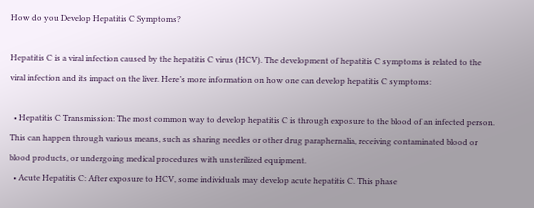How do you Develop Hepatitis C Symptoms?

Hepatitis C is a viral infection caused by the hepatitis C virus (HCV). The development of hepatitis C symptoms is related to the viral infection and its impact on the liver. Here’s more information on how one can develop hepatitis C symptoms:

  • Hepatitis C Transmission: The most common way to develop hepatitis C is through exposure to the blood of an infected person. This can happen through various means, such as sharing needles or other drug paraphernalia, receiving contaminated blood or blood products, or undergoing medical procedures with unsterilized equipment.
  • Acute Hepatitis C: After exposure to HCV, some individuals may develop acute hepatitis C. This phase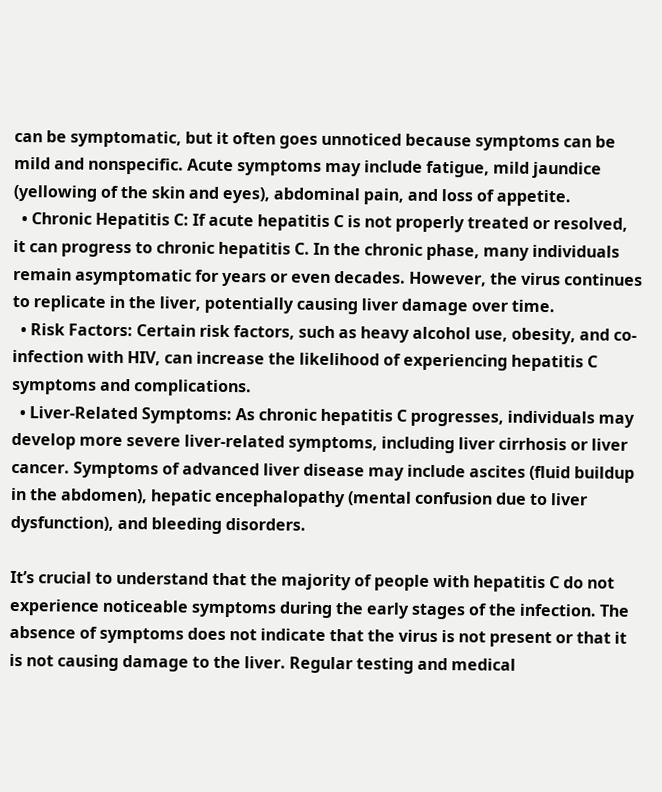can be symptomatic, but it often goes unnoticed because symptoms can be mild and nonspecific. Acute symptoms may include fatigue, mild jaundice (yellowing of the skin and eyes), abdominal pain, and loss of appetite.
  • Chronic Hepatitis C: If acute hepatitis C is not properly treated or resolved, it can progress to chronic hepatitis C. In the chronic phase, many individuals remain asymptomatic for years or even decades. However, the virus continues to replicate in the liver, potentially causing liver damage over time.
  • Risk Factors: Certain risk factors, such as heavy alcohol use, obesity, and co-infection with HIV, can increase the likelihood of experiencing hepatitis C symptoms and complications.
  • Liver-Related Symptoms: As chronic hepatitis C progresses, individuals may develop more severe liver-related symptoms, including liver cirrhosis or liver cancer. Symptoms of advanced liver disease may include ascites (fluid buildup in the abdomen), hepatic encephalopathy (mental confusion due to liver dysfunction), and bleeding disorders.

It’s crucial to understand that the majority of people with hepatitis C do not experience noticeable symptoms during the early stages of the infection. The absence of symptoms does not indicate that the virus is not present or that it is not causing damage to the liver. Regular testing and medical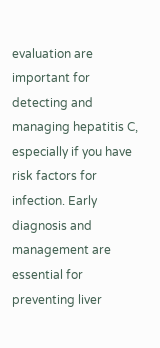evaluation are important for detecting and managing hepatitis C, especially if you have risk factors for infection. Early diagnosis and management are essential for preventing liver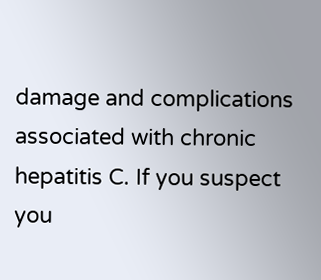damage and complications associated with chronic hepatitis C. If you suspect you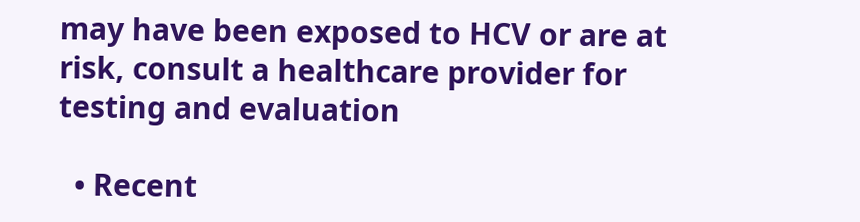may have been exposed to HCV or are at risk, consult a healthcare provider for testing and evaluation

  • Recent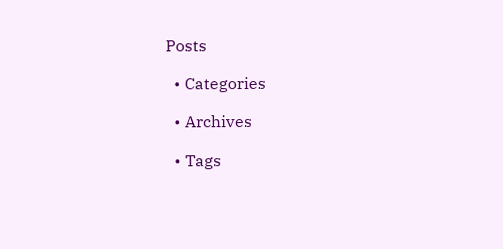Posts

  • Categories

  • Archives

  • Tags